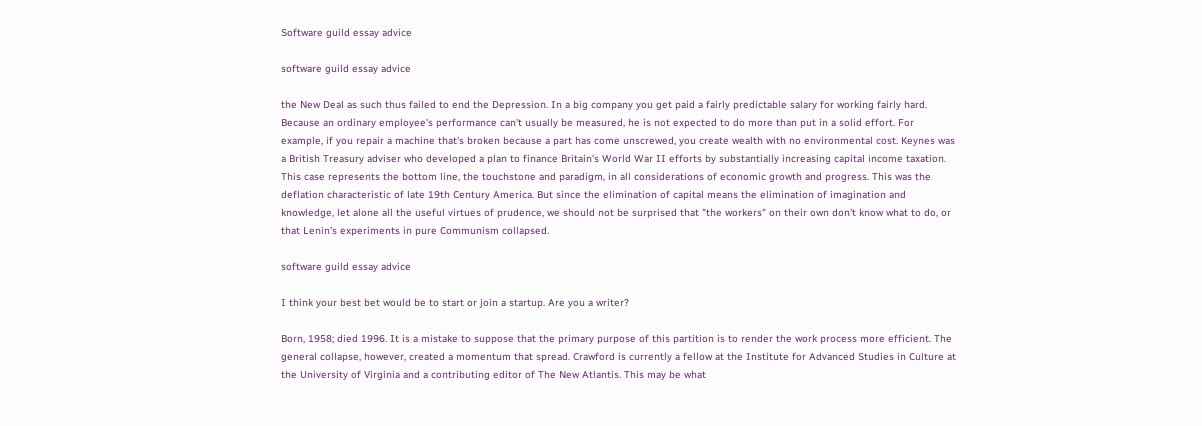Software guild essay advice

software guild essay advice

the New Deal as such thus failed to end the Depression. In a big company you get paid a fairly predictable salary for working fairly hard. Because an ordinary employee's performance can't usually be measured, he is not expected to do more than put in a solid effort. For example, if you repair a machine that's broken because a part has come unscrewed, you create wealth with no environmental cost. Keynes was a British Treasury adviser who developed a plan to finance Britain's World War II efforts by substantially increasing capital income taxation. This case represents the bottom line, the touchstone and paradigm, in all considerations of economic growth and progress. This was the deflation characteristic of late 19th Century America. But since the elimination of capital means the elimination of imagination and knowledge, let alone all the useful virtues of prudence, we should not be surprised that "the workers" on their own don't know what to do, or that Lenin's experiments in pure Communism collapsed.

software guild essay advice

I think your best bet would be to start or join a startup. Are you a writer?

Born, 1958; died 1996. It is a mistake to suppose that the primary purpose of this partition is to render the work process more efficient. The general collapse, however, created a momentum that spread. Crawford is currently a fellow at the Institute for Advanced Studies in Culture at the University of Virginia and a contributing editor of The New Atlantis. This may be what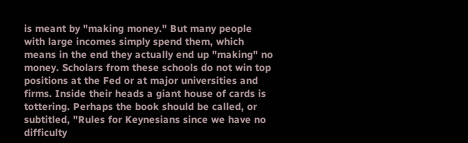is meant by "making money." But many people with large incomes simply spend them, which means in the end they actually end up "making" no money. Scholars from these schools do not win top positions at the Fed or at major universities and firms. Inside their heads a giant house of cards is tottering. Perhaps the book should be called, or subtitled, "Rules for Keynesians since we have no difficulty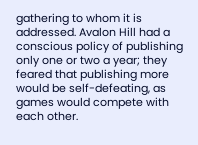gathering to whom it is addressed. Avalon Hill had a conscious policy of publishing only one or two a year; they feared that publishing more would be self-defeating, as games would compete with each other.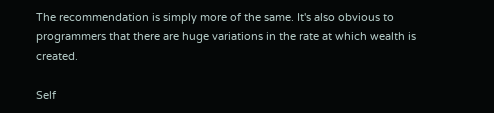The recommendation is simply more of the same. It's also obvious to programmers that there are huge variations in the rate at which wealth is created.

Self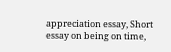appreciation essay, Short essay on being on time,